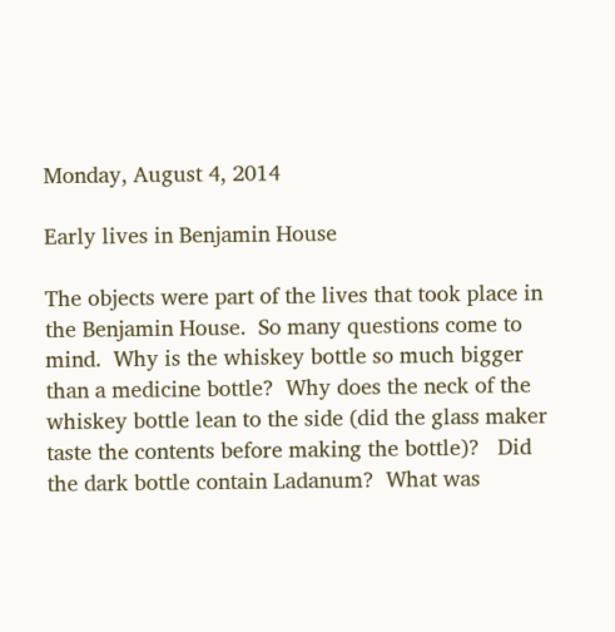Monday, August 4, 2014

Early lives in Benjamin House

The objects were part of the lives that took place in the Benjamin House.  So many questions come to mind.  Why is the whiskey bottle so much bigger than a medicine bottle?  Why does the neck of the whiskey bottle lean to the side (did the glass maker taste the contents before making the bottle)?   Did the dark bottle contain Ladanum?  What was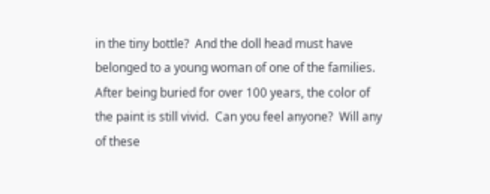in the tiny bottle?  And the doll head must have belonged to a young woman of one of the families.  After being buried for over 100 years, the color of the paint is still vivid.  Can you feel anyone?  Will any of these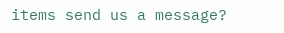items send us a message?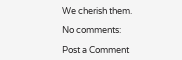We cherish them.

No comments:

Post a Comment